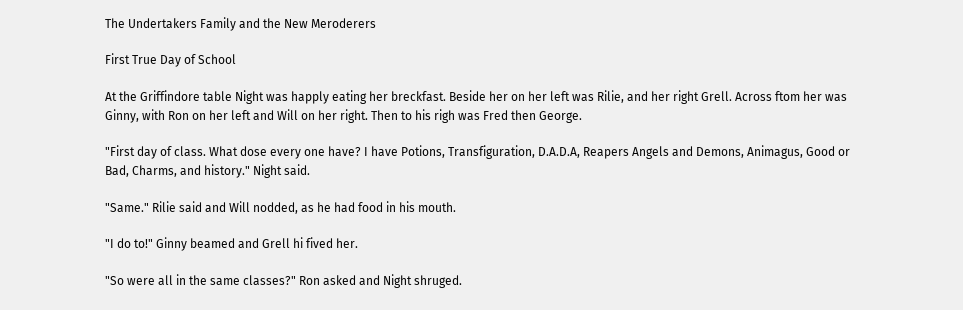The Undertakers Family and the New Meroderers

First True Day of School

At the Griffindore table Night was happly eating her breckfast. Beside her on her left was Rilie, and her right Grell. Across ftom her was Ginny, with Ron on her left and Will on her right. Then to his righ was Fred then George.

"First day of class. What dose every one have? I have Potions, Transfiguration, D.A.D.A, Reapers Angels and Demons, Animagus, Good or Bad, Charms, and history." Night said.

"Same." Rilie said and Will nodded, as he had food in his mouth.

"I do to!" Ginny beamed and Grell hi fived her.

"So were all in the same classes?" Ron asked and Night shruged.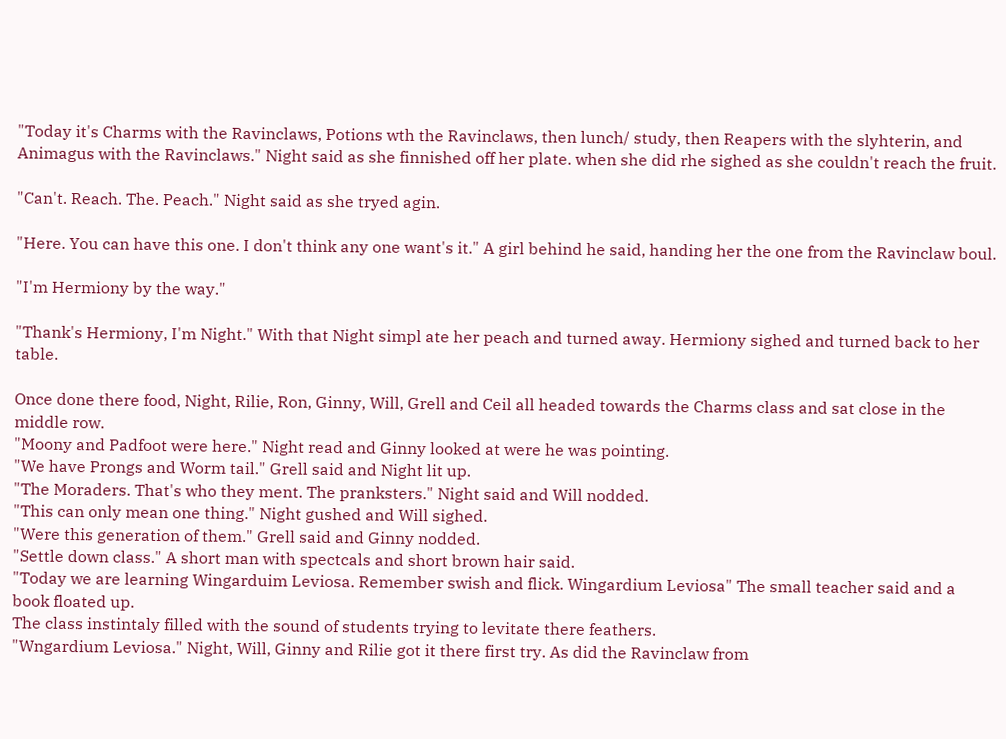"Today it's Charms with the Ravinclaws, Potions wth the Ravinclaws, then lunch/ study, then Reapers with the slyhterin, and Animagus with the Ravinclaws." Night said as she finnished off her plate. when she did rhe sighed as she couldn't reach the fruit.

"Can't. Reach. The. Peach." Night said as she tryed agin.

"Here. You can have this one. I don't think any one want's it." A girl behind he said, handing her the one from the Ravinclaw boul.

"I'm Hermiony by the way."

"Thank's Hermiony, I'm Night." With that Night simpl ate her peach and turned away. Hermiony sighed and turned back to her table.

Once done there food, Night, Rilie, Ron, Ginny, Will, Grell and Ceil all headed towards the Charms class and sat close in the middle row.
"Moony and Padfoot were here." Night read and Ginny looked at were he was pointing.
"We have Prongs and Worm tail." Grell said and Night lit up.
"The Moraders. That's who they ment. The pranksters." Night said and Will nodded.
"This can only mean one thing." Night gushed and Will sighed.
"Were this generation of them." Grell said and Ginny nodded.
"Settle down class." A short man with spectcals and short brown hair said.
"Today we are learning Wingarduim Leviosa. Remember swish and flick. Wingardium Leviosa" The small teacher said and a book floated up.
The class instintaly filled with the sound of students trying to levitate there feathers.
"Wngardium Leviosa." Night, Will, Ginny and Rilie got it there first try. As did the Ravinclaw from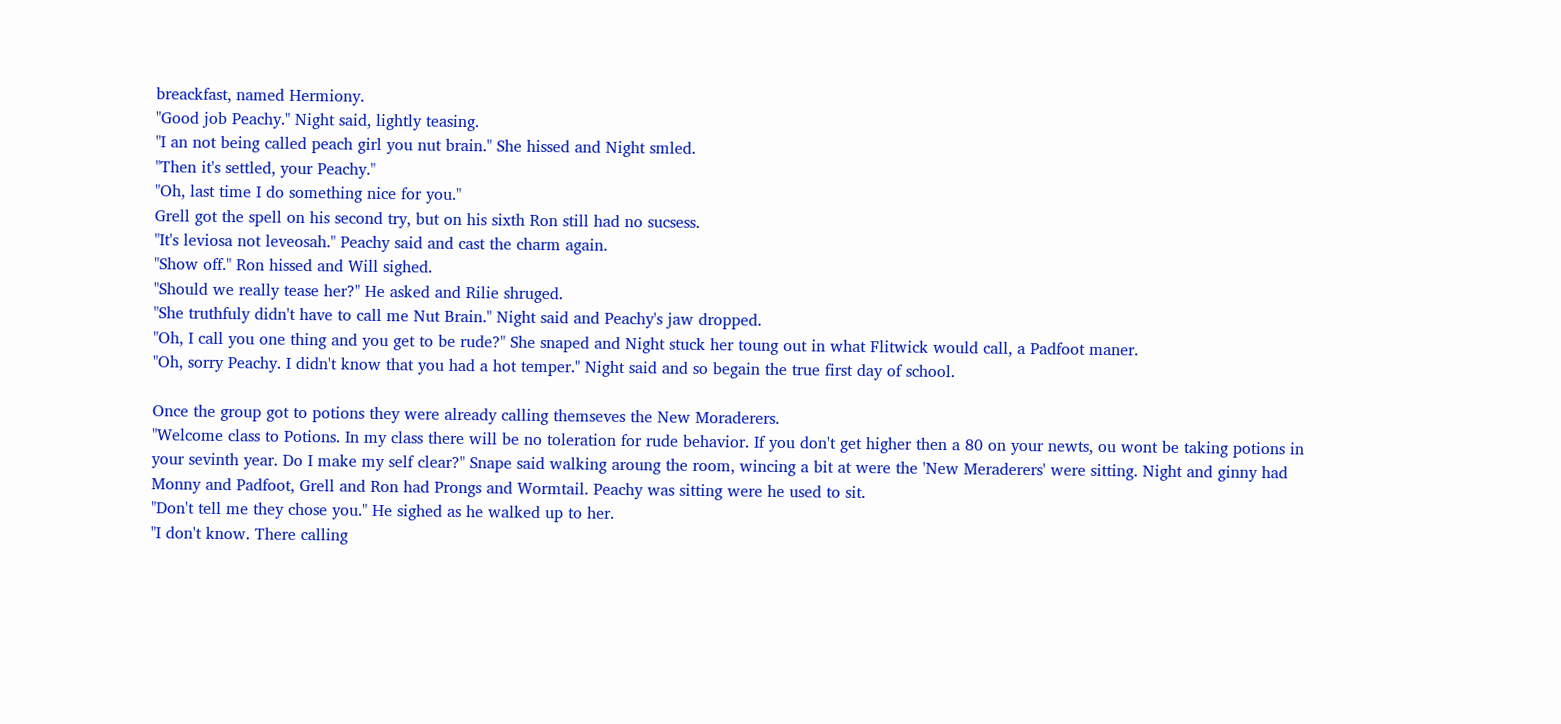breackfast, named Hermiony.
"Good job Peachy." Night said, lightly teasing.
"I an not being called peach girl you nut brain." She hissed and Night smled.
"Then it's settled, your Peachy."
"Oh, last time I do something nice for you."
Grell got the spell on his second try, but on his sixth Ron still had no sucsess.
"It's leviosa not leveosah." Peachy said and cast the charm again.
"Show off." Ron hissed and Will sighed.
"Should we really tease her?" He asked and Rilie shruged.
"She truthfuly didn't have to call me Nut Brain." Night said and Peachy's jaw dropped.
"Oh, I call you one thing and you get to be rude?" She snaped and Night stuck her toung out in what Flitwick would call, a Padfoot maner.
"Oh, sorry Peachy. I didn't know that you had a hot temper." Night said and so begain the true first day of school.

Once the group got to potions they were already calling themseves the New Moraderers.
"Welcome class to Potions. In my class there will be no toleration for rude behavior. If you don't get higher then a 80 on your newts, ou wont be taking potions in your sevinth year. Do I make my self clear?" Snape said walking aroung the room, wincing a bit at were the 'New Meraderers' were sitting. Night and ginny had Monny and Padfoot, Grell and Ron had Prongs and Wormtail. Peachy was sitting were he used to sit.
"Don't tell me they chose you." He sighed as he walked up to her.
"I don't know. There calling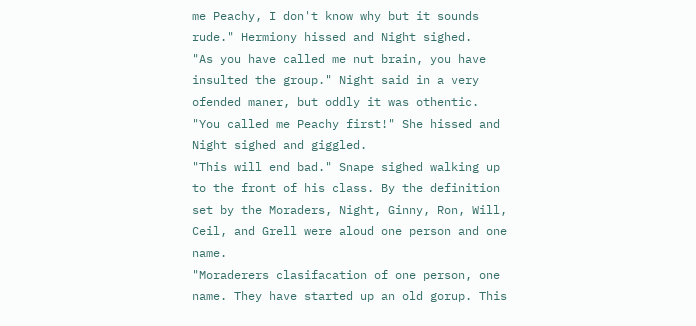me Peachy, I don't know why but it sounds rude." Hermiony hissed and Night sighed.
"As you have called me nut brain, you have insulted the group." Night said in a very ofended maner, but oddly it was othentic.
"You called me Peachy first!" She hissed and Night sighed and giggled.
"This will end bad." Snape sighed walking up to the front of his class. By the definition set by the Moraders, Night, Ginny, Ron, Will, Ceil, and Grell were aloud one person and one name.
"Moraderers clasifacation of one person, one name. They have started up an old gorup. This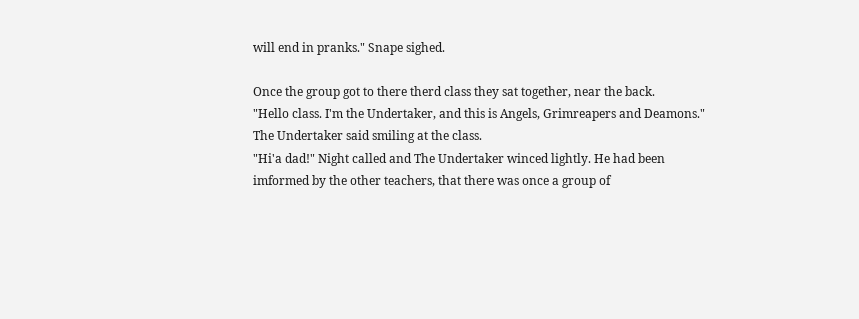will end in pranks." Snape sighed.

Once the group got to there therd class they sat together, near the back.
"Hello class. I'm the Undertaker, and this is Angels, Grimreapers and Deamons." The Undertaker said smiling at the class.
"Hi'a dad!" Night called and The Undertaker winced lightly. He had been imformed by the other teachers, that there was once a group of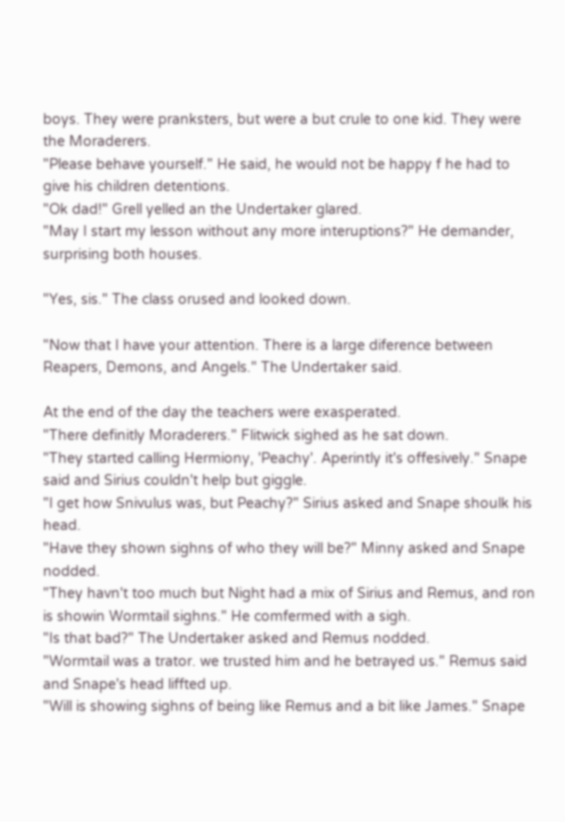boys. They were pranksters, but were a but crule to one kid. They were the Moraderers.
"Please behave yourself." He said, he would not be happy f he had to give his children detentions.
"Ok dad!" Grell yelled an the Undertaker glared.
"May I start my lesson without any more interuptions?" He demander, surprising both houses.

"Yes, sis." The class orused and looked down.

"Now that I have your attention. There is a large diference between Reapers, Demons, and Angels." The Undertaker said.

At the end of the day the teachers were exasperated.
"There definitly Moraderers." Flitwick sighed as he sat down.
"They started calling Hermiony, 'Peachy'. Aperintly it's offesively." Snape said and Sirius couldn't help but giggle.
"I get how Snivulus was, but Peachy?" Sirius asked and Snape shoulk his head.
"Have they shown sighns of who they will be?" Minny asked and Snape nodded.
"They havn't too much but Night had a mix of Sirius and Remus, and ron is showin Wormtail sighns." He comfermed with a sigh.
"Is that bad?" The Undertaker asked and Remus nodded.
"Wormtail was a trator. we trusted him and he betrayed us." Remus said and Snape's head liffted up.
"Will is showing sighns of being like Remus and a bit like James." Snape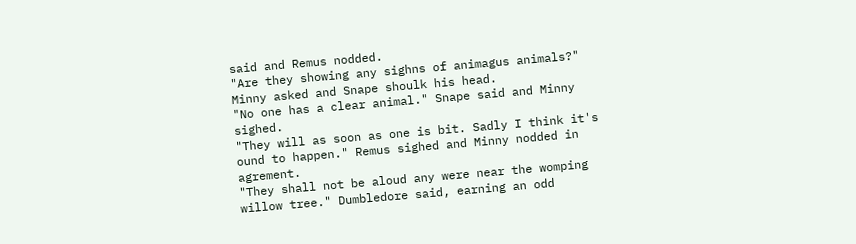said and Remus nodded.
"Are they showing any sighns of animagus animals?" Minny asked and Snape shoulk his head.
"No one has a clear animal." Snape said and Minny sighed.
"They will as soon as one is bit. Sadly I think it's ound to happen." Remus sighed and Minny nodded in agrement.
"They shall not be aloud any were near the womping willow tree." Dumbledore said, earning an odd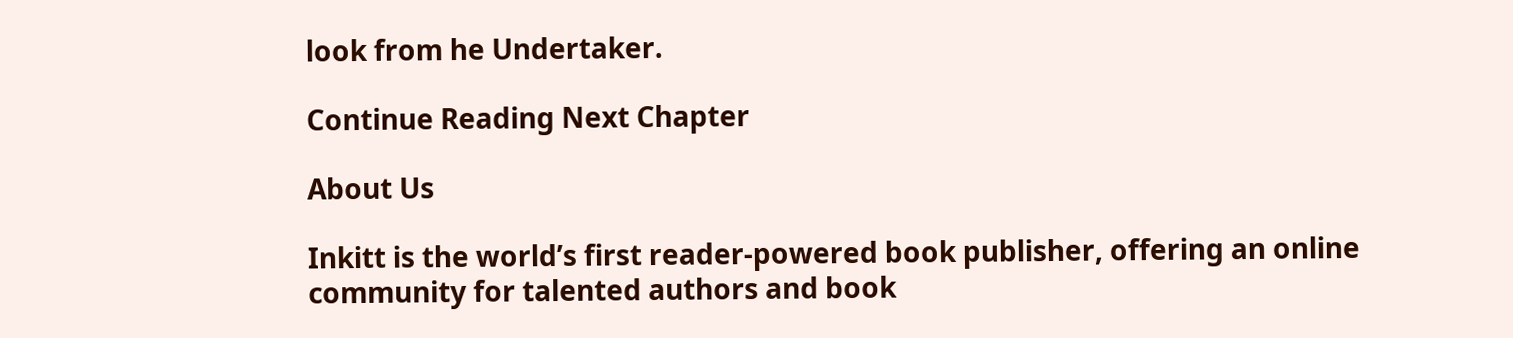look from he Undertaker.

Continue Reading Next Chapter

About Us

Inkitt is the world’s first reader-powered book publisher, offering an online community for talented authors and book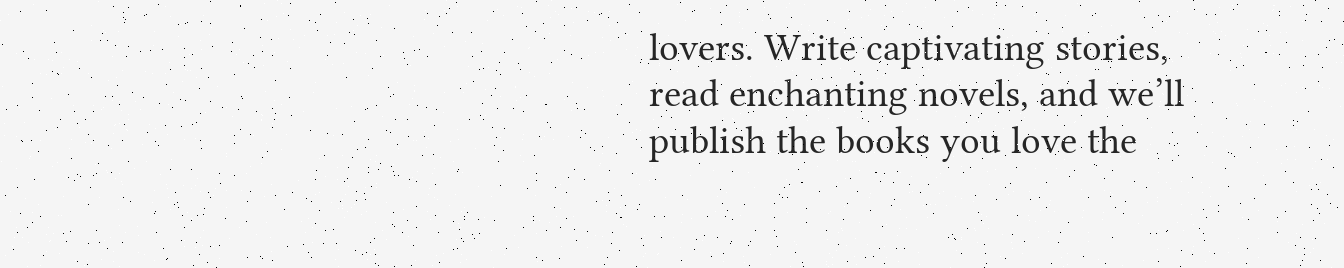lovers. Write captivating stories, read enchanting novels, and we’ll publish the books you love the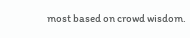most based on crowd wisdom.